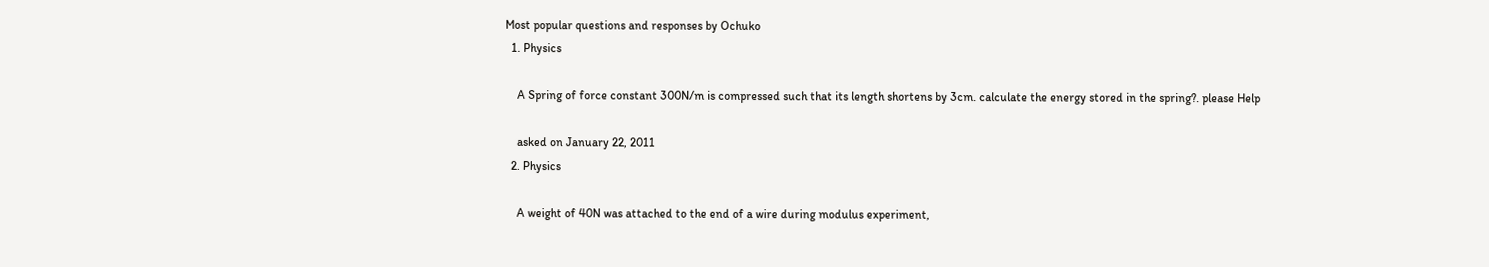Most popular questions and responses by Ochuko
  1. Physics

    A Spring of force constant 300N/m is compressed such that its length shortens by 3cm. calculate the energy stored in the spring?. please Help

    asked on January 22, 2011
  2. Physics

    A weight of 40N was attached to the end of a wire during modulus experiment,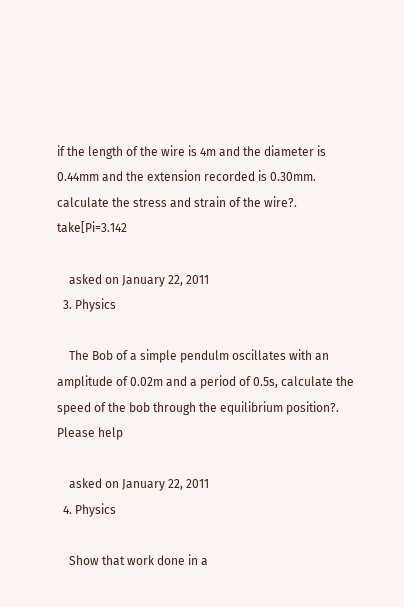if the length of the wire is 4m and the diameter is 0.44mm and the extension recorded is 0.30mm. calculate the stress and strain of the wire?. take[Pi=3.142

    asked on January 22, 2011
  3. Physics

    The Bob of a simple pendulm oscillates with an amplitude of 0.02m and a period of 0.5s, calculate the speed of the bob through the equilibrium position?. Please help

    asked on January 22, 2011
  4. Physics

    Show that work done in a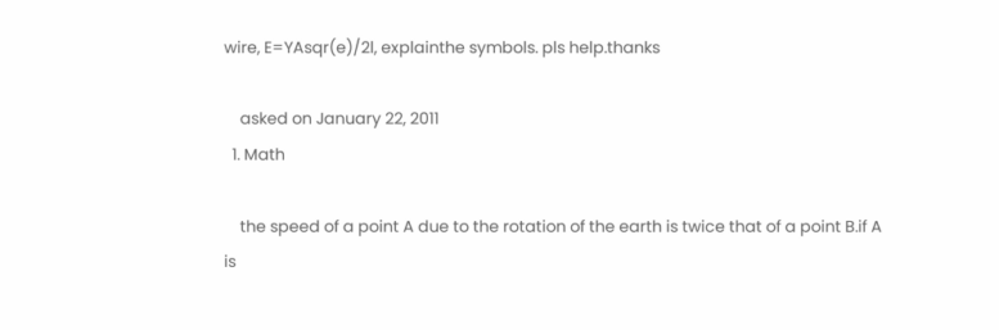wire, E=YAsqr(e)/2l, explainthe symbols. pls help.thanks

    asked on January 22, 2011
  1. Math

    the speed of a point A due to the rotation of the earth is twice that of a point B.if A is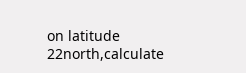on latitude 22north,calculate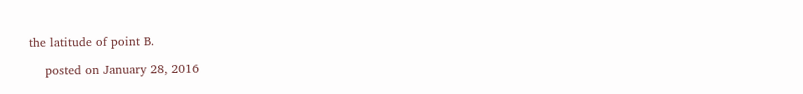the latitude of point B.

    posted on January 28, 2016